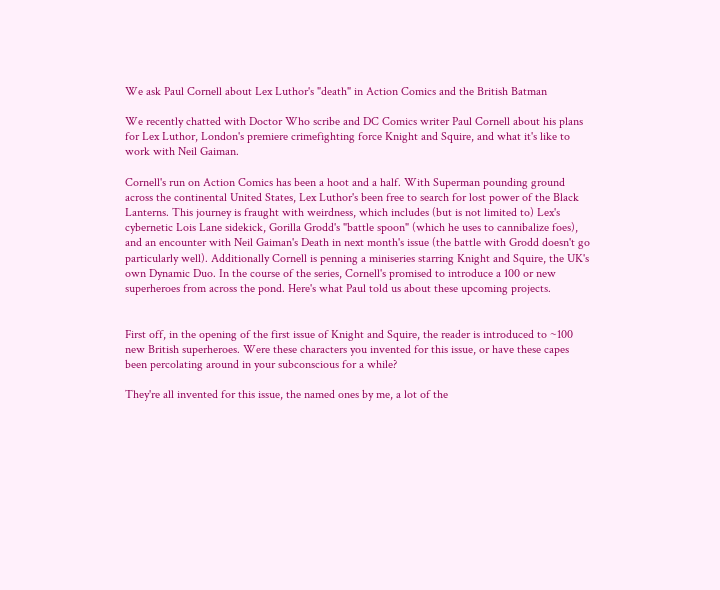We ask Paul Cornell about Lex Luthor's "death" in Action Comics and the British Batman

We recently chatted with Doctor Who scribe and DC Comics writer Paul Cornell about his plans for Lex Luthor, London's premiere crimefighting force Knight and Squire, and what it's like to work with Neil Gaiman.

Cornell's run on Action Comics has been a hoot and a half. With Superman pounding ground across the continental United States, Lex Luthor's been free to search for lost power of the Black Lanterns. This journey is fraught with weirdness, which includes (but is not limited to) Lex's cybernetic Lois Lane sidekick, Gorilla Grodd's "battle spoon" (which he uses to cannibalize foes), and an encounter with Neil Gaiman's Death in next month's issue (the battle with Grodd doesn't go particularly well). Additionally Cornell is penning a miniseries starring Knight and Squire, the UK's own Dynamic Duo. In the course of the series, Cornell's promised to introduce a 100 or new superheroes from across the pond. Here's what Paul told us about these upcoming projects.


First off, in the opening of the first issue of Knight and Squire, the reader is introduced to ~100 new British superheroes. Were these characters you invented for this issue, or have these capes been percolating around in your subconscious for a while?

They're all invented for this issue, the named ones by me, a lot of the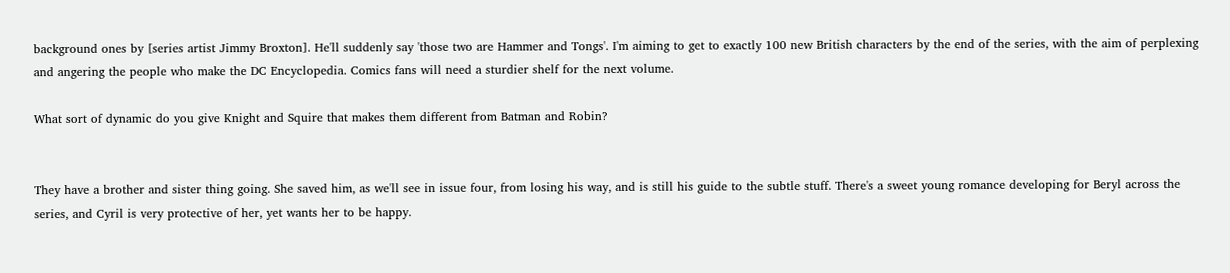background ones by [series artist Jimmy Broxton]. He'll suddenly say 'those two are Hammer and Tongs'. I'm aiming to get to exactly 100 new British characters by the end of the series, with the aim of perplexing and angering the people who make the DC Encyclopedia. Comics fans will need a sturdier shelf for the next volume.

What sort of dynamic do you give Knight and Squire that makes them different from Batman and Robin?


They have a brother and sister thing going. She saved him, as we'll see in issue four, from losing his way, and is still his guide to the subtle stuff. There's a sweet young romance developing for Beryl across the series, and Cyril is very protective of her, yet wants her to be happy.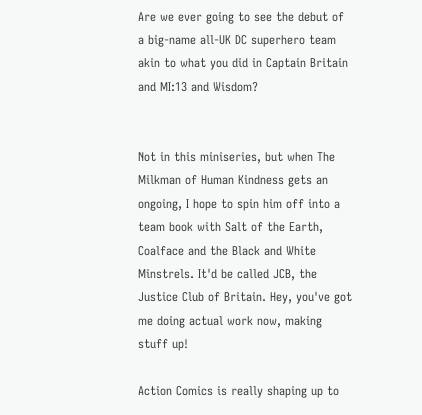Are we ever going to see the debut of a big-name all-UK DC superhero team akin to what you did in Captain Britain and MI:13 and Wisdom?


Not in this miniseries, but when The Milkman of Human Kindness gets an ongoing, I hope to spin him off into a team book with Salt of the Earth, Coalface and the Black and White Minstrels. It'd be called JCB, the Justice Club of Britain. Hey, you've got me doing actual work now, making stuff up!

Action Comics is really shaping up to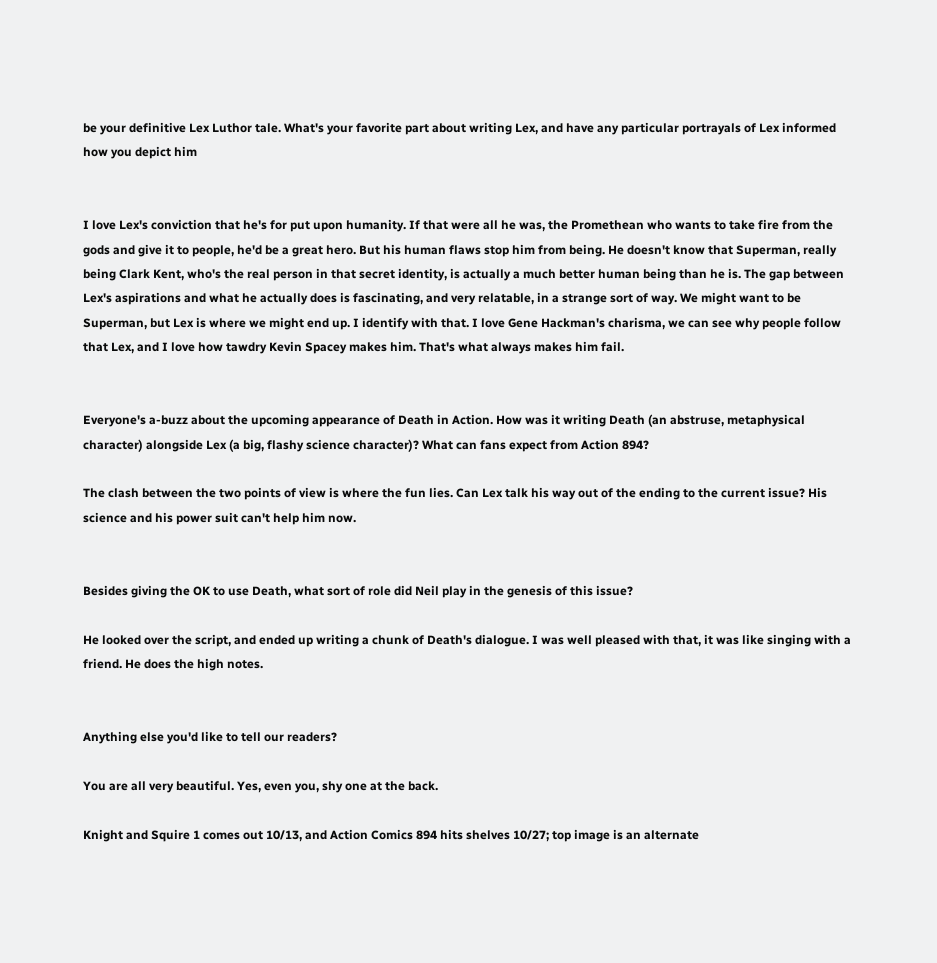be your definitive Lex Luthor tale. What's your favorite part about writing Lex, and have any particular portrayals of Lex informed how you depict him


I love Lex's conviction that he's for put upon humanity. If that were all he was, the Promethean who wants to take fire from the gods and give it to people, he'd be a great hero. But his human flaws stop him from being. He doesn't know that Superman, really being Clark Kent, who's the real person in that secret identity, is actually a much better human being than he is. The gap between Lex's aspirations and what he actually does is fascinating, and very relatable, in a strange sort of way. We might want to be Superman, but Lex is where we might end up. I identify with that. I love Gene Hackman's charisma, we can see why people follow that Lex, and I love how tawdry Kevin Spacey makes him. That's what always makes him fail.


Everyone's a-buzz about the upcoming appearance of Death in Action. How was it writing Death (an abstruse, metaphysical character) alongside Lex (a big, flashy science character)? What can fans expect from Action 894?

The clash between the two points of view is where the fun lies. Can Lex talk his way out of the ending to the current issue? His science and his power suit can't help him now.


Besides giving the OK to use Death, what sort of role did Neil play in the genesis of this issue?

He looked over the script, and ended up writing a chunk of Death's dialogue. I was well pleased with that, it was like singing with a friend. He does the high notes.


Anything else you'd like to tell our readers?

You are all very beautiful. Yes, even you, shy one at the back.

Knight and Squire 1 comes out 10/13, and Action Comics 894 hits shelves 10/27; top image is an alternate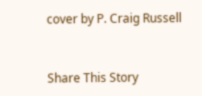cover by P. Craig Russell


Share This Story